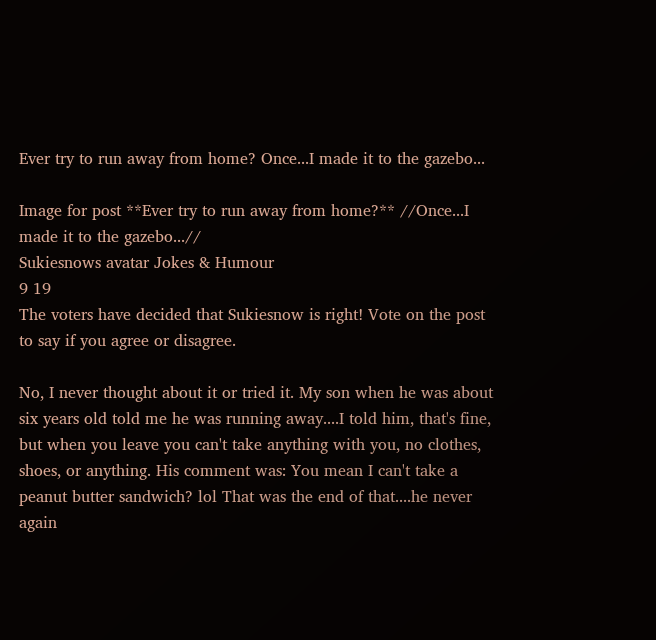Ever try to run away from home? Once...I made it to the gazebo...

Image for post **Ever try to run away from home?** //Once...I made it to the gazebo...//
Sukiesnows avatar Jokes & Humour
9 19
The voters have decided that Sukiesnow is right! Vote on the post to say if you agree or disagree.

No, I never thought about it or tried it. My son when he was about six years old told me he was running away....I told him, that's fine, but when you leave you can't take anything with you, no clothes, shoes, or anything. His comment was: You mean I can't take a peanut butter sandwich? lol That was the end of that....he never again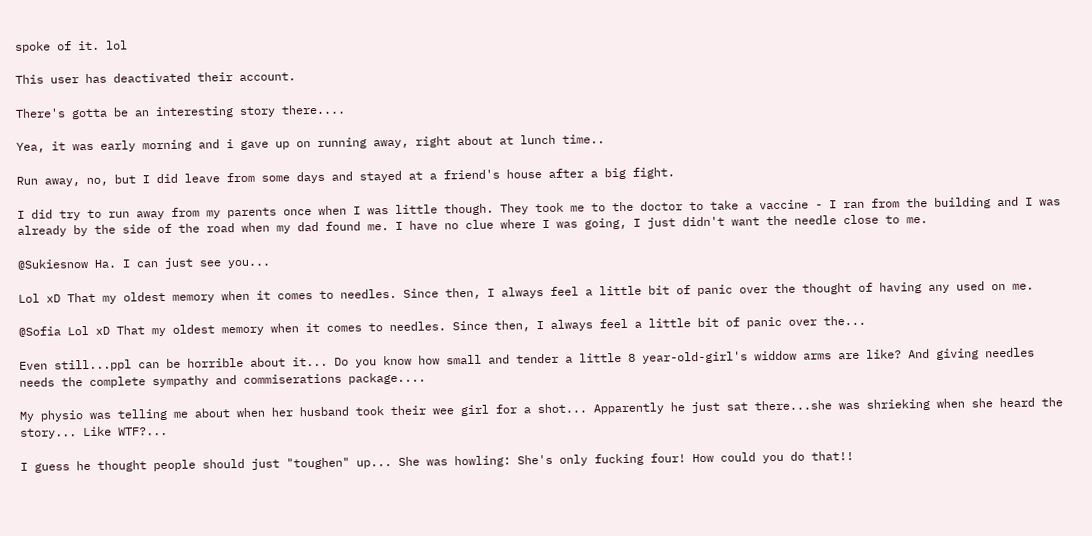spoke of it. lol

This user has deactivated their account.

There's gotta be an interesting story there....

Yea, it was early morning and i gave up on running away, right about at lunch time..

Run away, no, but I did leave from some days and stayed at a friend's house after a big fight.

I did try to run away from my parents once when I was little though. They took me to the doctor to take a vaccine - I ran from the building and I was already by the side of the road when my dad found me. I have no clue where I was going, I just didn't want the needle close to me.

@Sukiesnow Ha. I can just see you...

Lol xD That my oldest memory when it comes to needles. Since then, I always feel a little bit of panic over the thought of having any used on me.

@Sofia Lol xD That my oldest memory when it comes to needles. Since then, I always feel a little bit of panic over the...

Even still...ppl can be horrible about it... Do you know how small and tender a little 8 year-old-girl's widdow arms are like? And giving needles needs the complete sympathy and commiserations package....

My physio was telling me about when her husband took their wee girl for a shot... Apparently he just sat there...she was shrieking when she heard the story... Like WTF?...

I guess he thought people should just "toughen" up... She was howling: She's only fucking four! How could you do that!!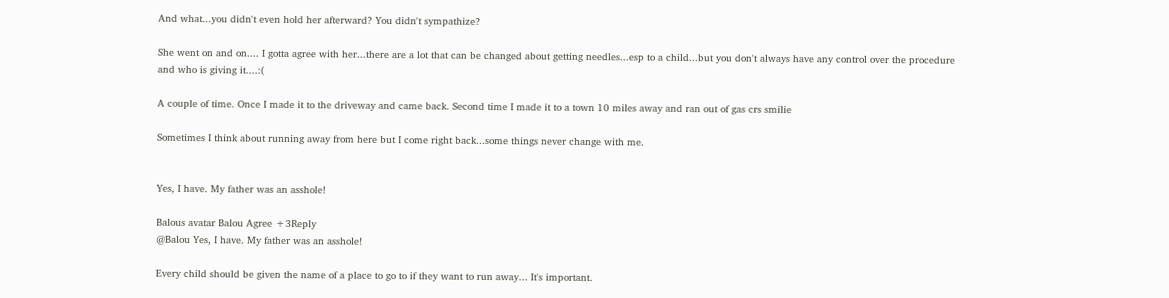And what...you didn't even hold her afterward? You didn't sympathize?

She went on and on.... I gotta agree with her...there are a lot that can be changed about getting needles...esp to a child...but you don't always have any control over the procedure and who is giving it....:(

A couple of time. Once I made it to the driveway and came back. Second time I made it to a town 10 miles away and ran out of gas crs smilie

Sometimes I think about running away from here but I come right back...some things never change with me.


Yes, I have. My father was an asshole!

Balous avatar Balou Agree +3Reply
@Balou Yes, I have. My father was an asshole!

Every child should be given the name of a place to go to if they want to run away... It's important.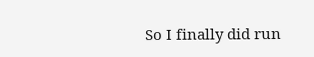So I finally did run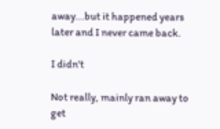away...but it happened years later and I never came back.

I didn't

Not really, mainly ran away to get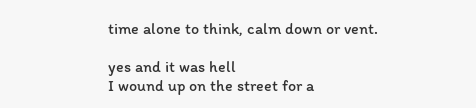time alone to think, calm down or vent.

yes and it was hell
I wound up on the street for a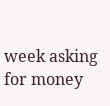week asking for money